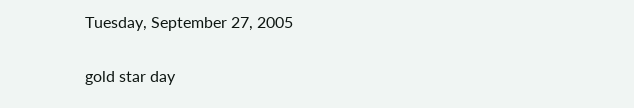Tuesday, September 27, 2005

gold star day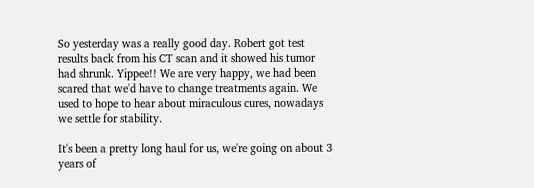So yesterday was a really good day. Robert got test results back from his CT scan and it showed his tumor had shrunk. Yippee!! We are very happy, we had been scared that we'd have to change treatments again. We used to hope to hear about miraculous cures, nowadays we settle for stability.

It's been a pretty long haul for us, we're going on about 3 years of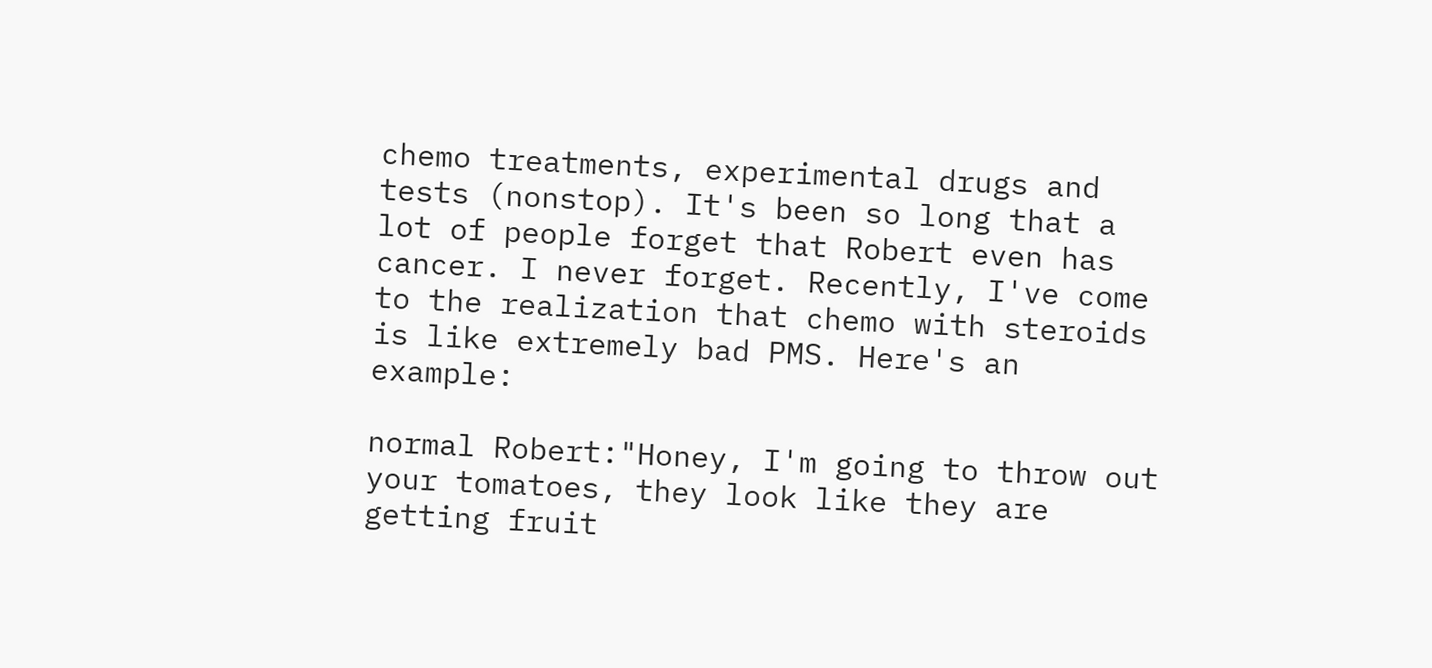chemo treatments, experimental drugs and tests (nonstop). It's been so long that a lot of people forget that Robert even has cancer. I never forget. Recently, I've come to the realization that chemo with steroids is like extremely bad PMS. Here's an example:

normal Robert:"Honey, I'm going to throw out your tomatoes, they look like they are getting fruit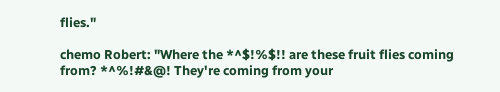flies."

chemo Robert: "Where the *^$!%$!! are these fruit flies coming from? *^%!#&@! They're coming from your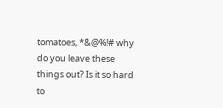tomatoes, *&@%!# why do you leave these things out? Is it so hard to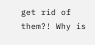get rid of them?! Why is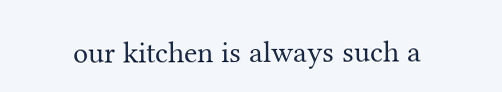our kitchen is always such a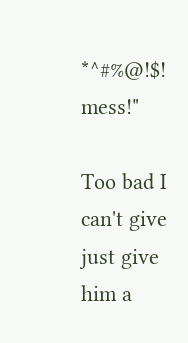*^#%@!$! mess!"

Too bad I can't give just give him a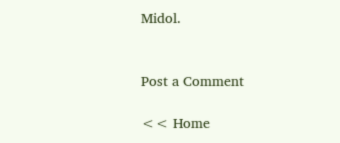Midol.


Post a Comment

<< Home